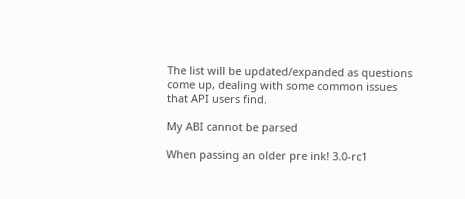The list will be updated/expanded as questions come up, dealing with some common issues that API users find.

My ABI cannot be parsed

When passing an older pre ink! 3.0-rc1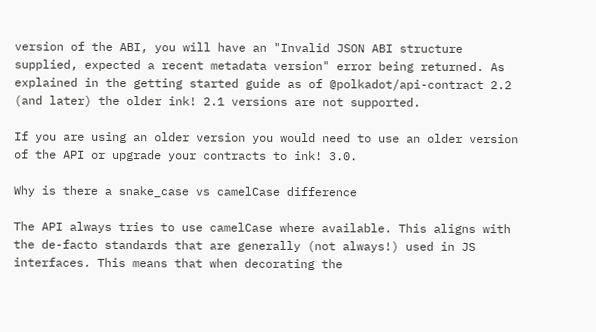version of the ABI, you will have an "Invalid JSON ABI structure supplied, expected a recent metadata version" error being returned. As explained in the getting started guide as of @polkadot/api-contract 2.2 (and later) the older ink! 2.1 versions are not supported.

If you are using an older version you would need to use an older version of the API or upgrade your contracts to ink! 3.0.

Why is there a snake_case vs camelCase difference

The API always tries to use camelCase where available. This aligns with the de-facto standards that are generally (not always!) used in JS interfaces. This means that when decorating the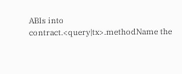ABIs into contract.<query|tx>.methodName the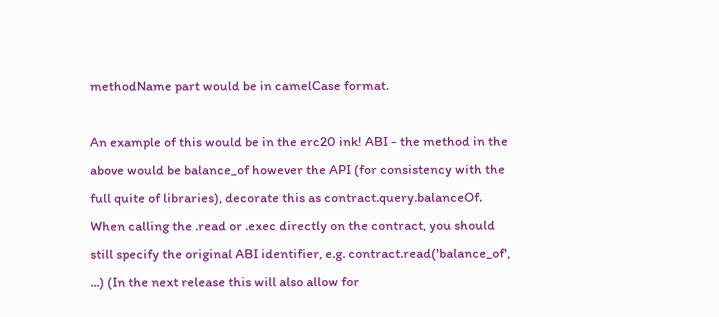methodName part would be in camelCase format.

An example of this would be in the erc20 ink! ABI - the method in the above would be balance_of however the API (for consistency with the full quite of libraries), decorate this as contract.query.balanceOf. When calling the .read or .exec directly on the contract, you should still specify the original ABI identifier, e.g. contract.read('balance_of', ...) (In the next release this will also allow for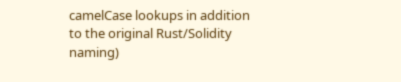camelCase lookups in addition to the original Rust/Solidity naming)